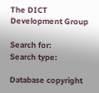The DICT Development Group

Search for:
Search type:

Database copyright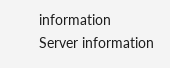information
Server information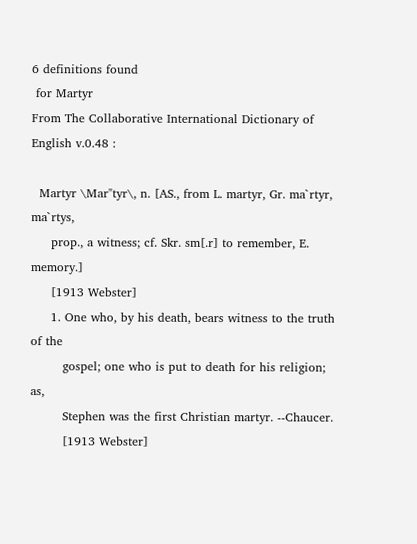6 definitions found
 for Martyr
From The Collaborative International Dictionary of English v.0.48 :

  Martyr \Mar"tyr\, n. [AS., from L. martyr, Gr. ma`rtyr, ma`rtys,
     prop., a witness; cf. Skr. sm[.r] to remember, E. memory.]
     [1913 Webster]
     1. One who, by his death, bears witness to the truth of the
        gospel; one who is put to death for his religion; as,
        Stephen was the first Christian martyr. --Chaucer.
        [1913 Webster]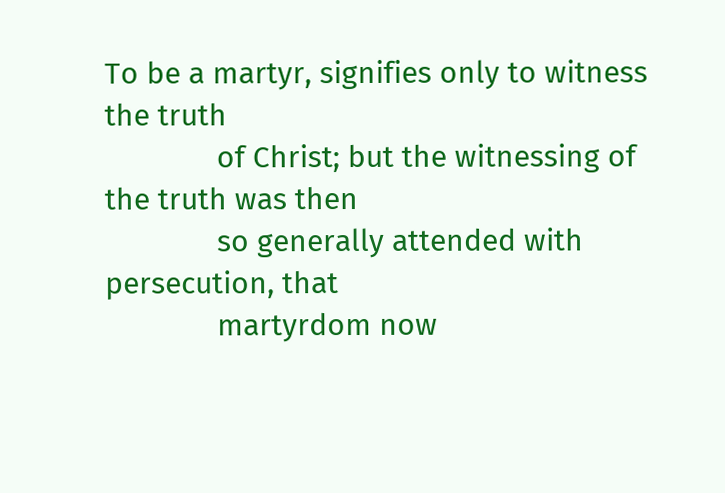To be a martyr, signifies only to witness the truth
              of Christ; but the witnessing of the truth was then
              so generally attended with persecution, that
              martyrdom now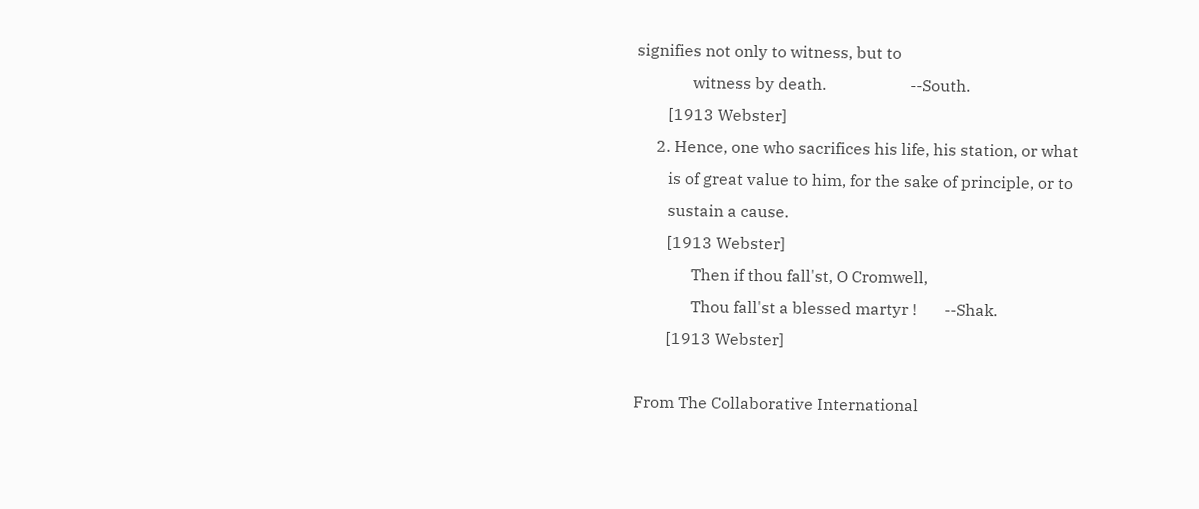signifies not only to witness, but to
              witness by death.                     --South.
        [1913 Webster]
     2. Hence, one who sacrifices his life, his station, or what
        is of great value to him, for the sake of principle, or to
        sustain a cause.
        [1913 Webster]
              Then if thou fall'st, O Cromwell,
              Thou fall'st a blessed martyr !       --Shak.
        [1913 Webster]

From The Collaborative International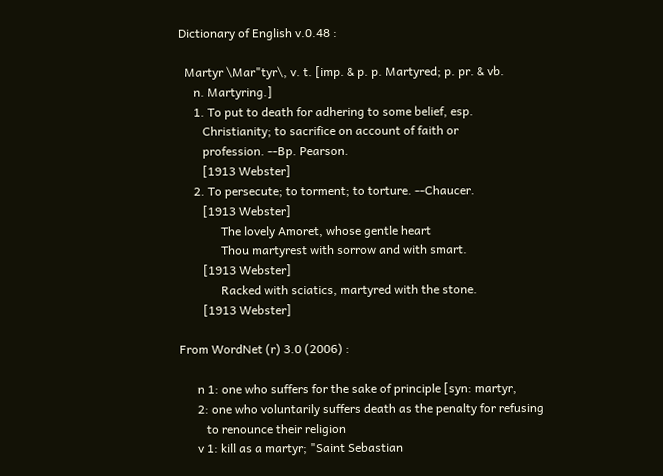Dictionary of English v.0.48 :

  Martyr \Mar"tyr\, v. t. [imp. & p. p. Martyred; p. pr. & vb.
     n. Martyring.]
     1. To put to death for adhering to some belief, esp.
        Christianity; to sacrifice on account of faith or
        profession. --Bp. Pearson.
        [1913 Webster]
     2. To persecute; to torment; to torture. --Chaucer.
        [1913 Webster]
              The lovely Amoret, whose gentle heart
              Thou martyrest with sorrow and with smart.
        [1913 Webster]
              Racked with sciatics, martyred with the stone.
        [1913 Webster]

From WordNet (r) 3.0 (2006) :

      n 1: one who suffers for the sake of principle [syn: martyr,
      2: one who voluntarily suffers death as the penalty for refusing
         to renounce their religion
      v 1: kill as a martyr; "Saint Sebastian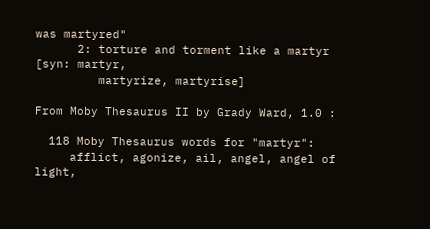was martyred"
      2: torture and torment like a martyr [syn: martyr,
         martyrize, martyrise]

From Moby Thesaurus II by Grady Ward, 1.0 :

  118 Moby Thesaurus words for "martyr":
     afflict, agonize, ail, angel, angel of light,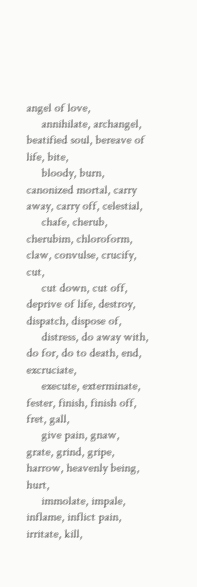angel of love,
     annihilate, archangel, beatified soul, bereave of life, bite,
     bloody, burn, canonized mortal, carry away, carry off, celestial,
     chafe, cherub, cherubim, chloroform, claw, convulse, crucify, cut,
     cut down, cut off, deprive of life, destroy, dispatch, dispose of,
     distress, do away with, do for, do to death, end, excruciate,
     execute, exterminate, fester, finish, finish off, fret, gall,
     give pain, gnaw, grate, grind, gripe, harrow, heavenly being, hurt,
     immolate, impale, inflame, inflict pain, irritate, kill,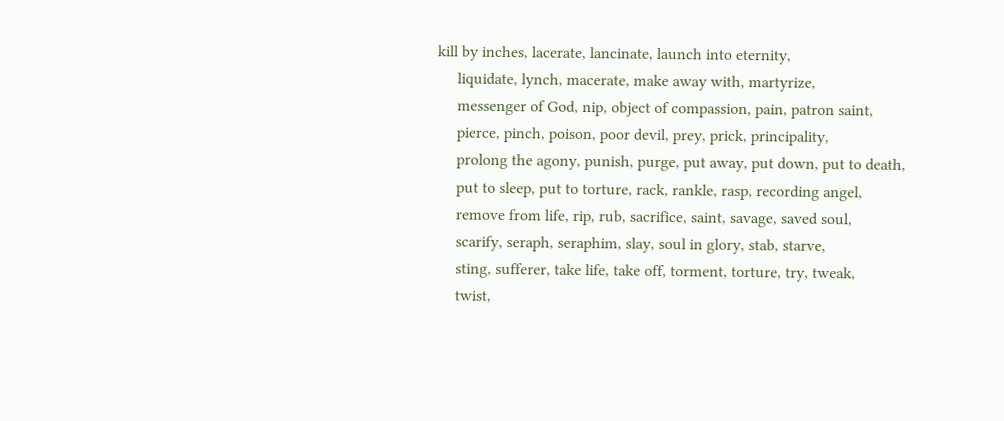kill by inches, lacerate, lancinate, launch into eternity,
     liquidate, lynch, macerate, make away with, martyrize,
     messenger of God, nip, object of compassion, pain, patron saint,
     pierce, pinch, poison, poor devil, prey, prick, principality,
     prolong the agony, punish, purge, put away, put down, put to death,
     put to sleep, put to torture, rack, rankle, rasp, recording angel,
     remove from life, rip, rub, sacrifice, saint, savage, saved soul,
     scarify, seraph, seraphim, slay, soul in glory, stab, starve,
     sting, sufferer, take life, take off, torment, torture, try, tweak,
     twist,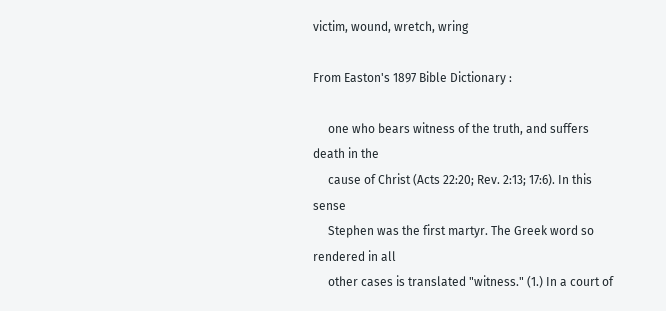victim, wound, wretch, wring

From Easton's 1897 Bible Dictionary :

     one who bears witness of the truth, and suffers death in the
     cause of Christ (Acts 22:20; Rev. 2:13; 17:6). In this sense
     Stephen was the first martyr. The Greek word so rendered in all
     other cases is translated "witness." (1.) In a court of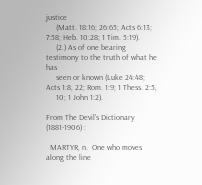justice
     (Matt. 18:16; 26:65; Acts 6:13; 7:58; Heb. 10:28; 1 Tim. 5:19).
     (2.) As of one bearing testimony to the truth of what he has
     seen or known (Luke 24:48; Acts 1:8, 22; Rom. 1:9; 1 Thess. 2:5,
     10; 1 John 1:2).

From The Devil's Dictionary (1881-1906) :

  MARTYR, n.  One who moves along the line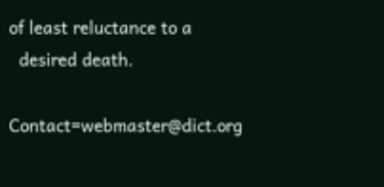of least reluctance to a
  desired death.

Contact=webmaster@dict.org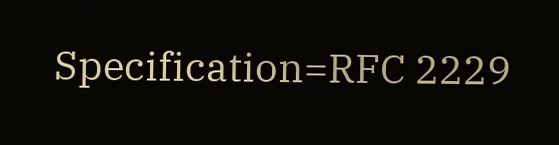Specification=RFC 2229